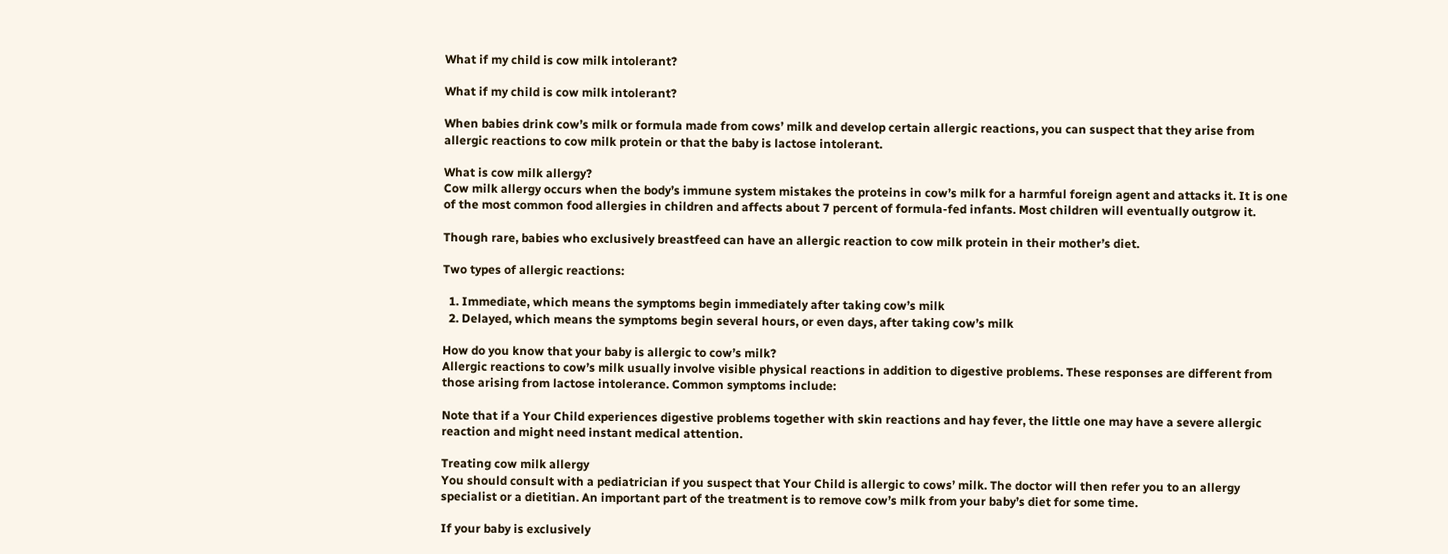What if my child is cow milk intolerant?

What if my child is cow milk intolerant?

When babies drink cow’s milk or formula made from cows’ milk and develop certain allergic reactions, you can suspect that they arise from allergic reactions to cow milk protein or that the baby is lactose intolerant.

What is cow milk allergy?
Cow milk allergy occurs when the body’s immune system mistakes the proteins in cow’s milk for a harmful foreign agent and attacks it. It is one of the most common food allergies in children and affects about 7 percent of formula-fed infants. Most children will eventually outgrow it.

Though rare, babies who exclusively breastfeed can have an allergic reaction to cow milk protein in their mother’s diet.

Two types of allergic reactions:

  1. Immediate, which means the symptoms begin immediately after taking cow’s milk
  2. Delayed, which means the symptoms begin several hours, or even days, after taking cow’s milk

How do you know that your baby is allergic to cow’s milk?
Allergic reactions to cow’s milk usually involve visible physical reactions in addition to digestive problems. These responses are different from those arising from lactose intolerance. Common symptoms include:

Note that if a Your Child experiences digestive problems together with skin reactions and hay fever, the little one may have a severe allergic reaction and might need instant medical attention.

Treating cow milk allergy
You should consult with a pediatrician if you suspect that Your Child is allergic to cows’ milk. The doctor will then refer you to an allergy specialist or a dietitian. An important part of the treatment is to remove cow’s milk from your baby’s diet for some time.

If your baby is exclusively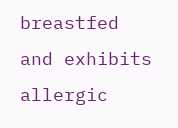breastfed and exhibits allergic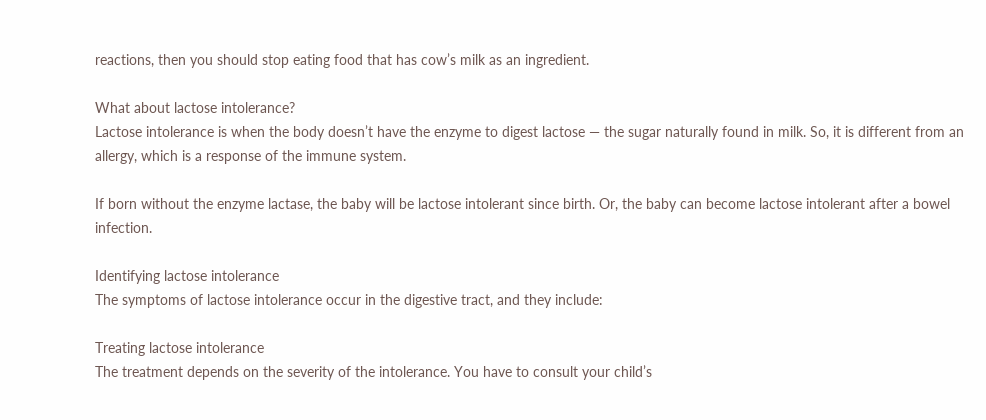reactions, then you should stop eating food that has cow’s milk as an ingredient.

What about lactose intolerance?
Lactose intolerance is when the body doesn’t have the enzyme to digest lactose — the sugar naturally found in milk. So, it is different from an allergy, which is a response of the immune system.

If born without the enzyme lactase, the baby will be lactose intolerant since birth. Or, the baby can become lactose intolerant after a bowel infection.

Identifying lactose intolerance
The symptoms of lactose intolerance occur in the digestive tract, and they include:

Treating lactose intolerance
The treatment depends on the severity of the intolerance. You have to consult your child’s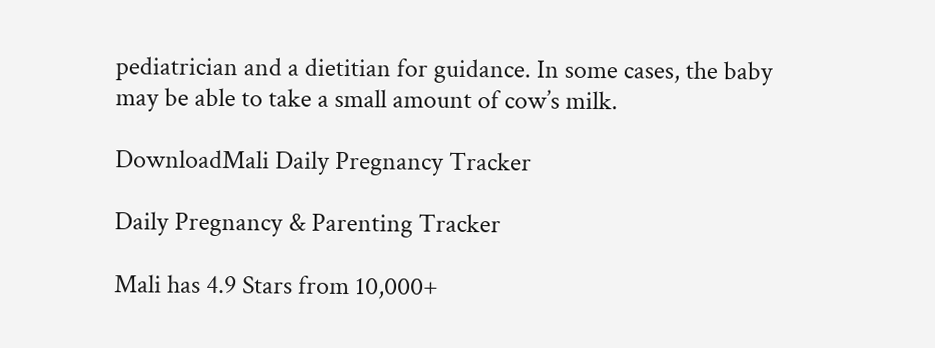pediatrician and a dietitian for guidance. In some cases, the baby may be able to take a small amount of cow’s milk.

DownloadMali Daily Pregnancy Tracker

Daily Pregnancy & Parenting Tracker

Mali has 4.9 Stars from 10,000+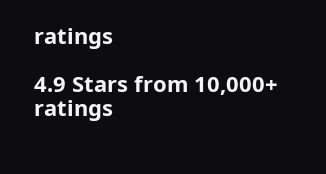ratings

4.9 Stars from 10,000+ ratings